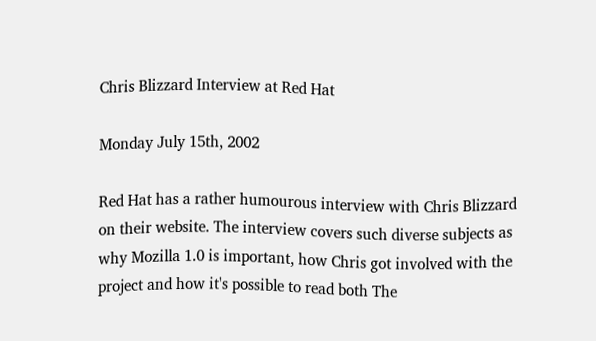Chris Blizzard Interview at Red Hat

Monday July 15th, 2002

Red Hat has a rather humourous interview with Chris Blizzard on their website. The interview covers such diverse subjects as why Mozilla 1.0 is important, how Chris got involved with the project and how it's possible to read both The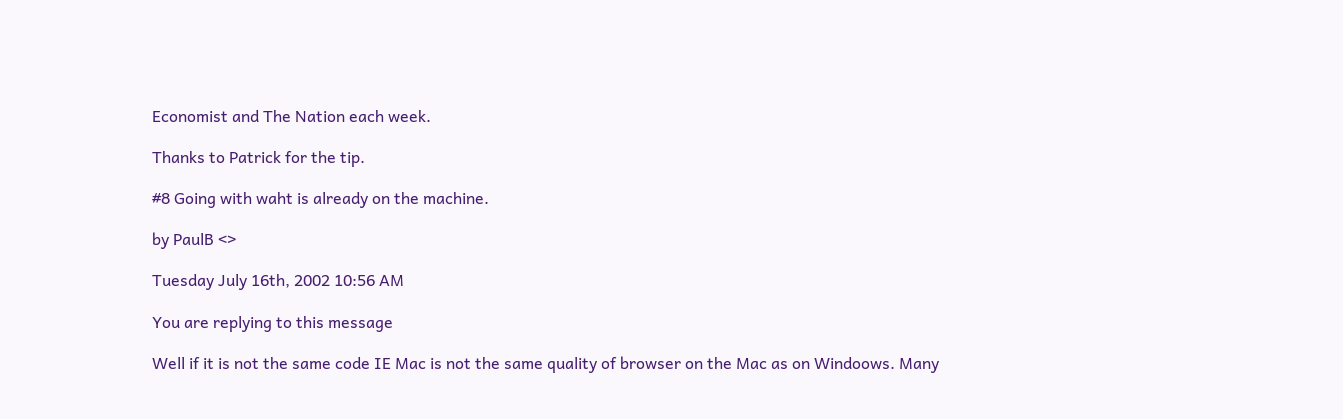Economist and The Nation each week.

Thanks to Patrick for the tip.

#8 Going with waht is already on the machine.

by PaulB <>

Tuesday July 16th, 2002 10:56 AM

You are replying to this message

Well if it is not the same code IE Mac is not the same quality of browser on the Mac as on Windoows. Many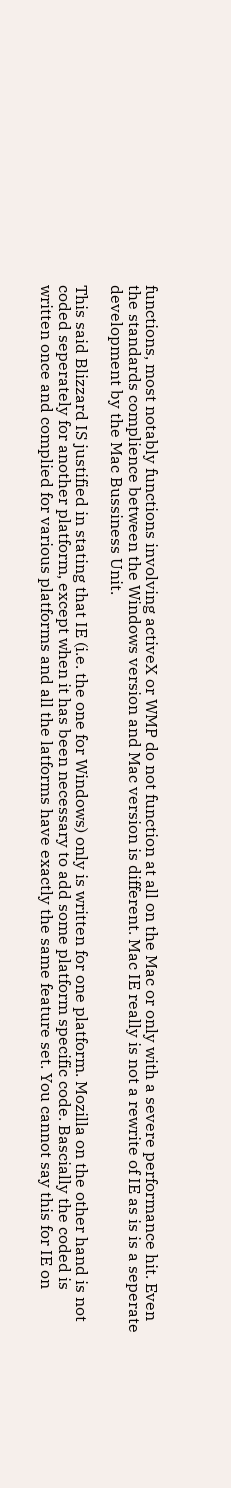functions, most notably functions involving activeX or WMP do not function at all on the Mac or only with a severe performance hit. Even the standards complience between the Windows version and Mac version is different. Mac IE really is not a rewrite of IE as is is a seperate development by the Mac Bussiness Unit.

This said Blizzard IS justified in stating that IE (i.e. the one for Windows) only is written for one platform. Mozilla on the other hand is not coded seperately for another platform, except when it has been necessary to add some platform specific code. Bascially the coded is written once and complied for various platforms and all the latforms have exactly the same feature set. You cannot say this for IE on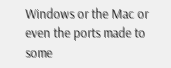Windows or the Mac or even the ports made to some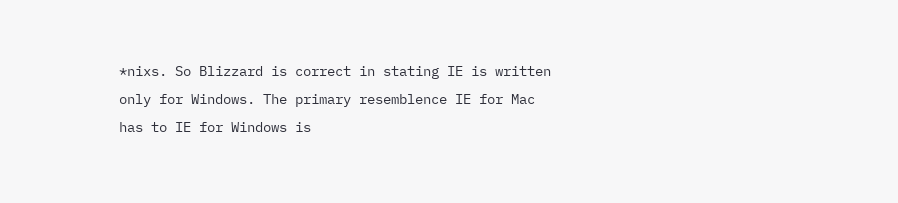*nixs. So Blizzard is correct in stating IE is written only for Windows. The primary resemblence IE for Mac has to IE for Windows is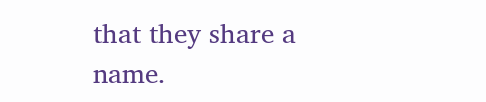that they share a name.